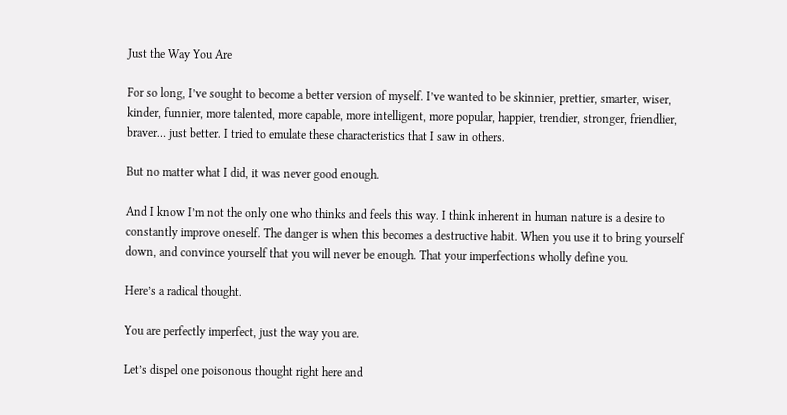Just the Way You Are

For so long, I’ve sought to become a better version of myself. I’ve wanted to be skinnier, prettier, smarter, wiser, kinder, funnier, more talented, more capable, more intelligent, more popular, happier, trendier, stronger, friendlier, braver… just better. I tried to emulate these characteristics that I saw in others.

But no matter what I did, it was never good enough.

And I know I’m not the only one who thinks and feels this way. I think inherent in human nature is a desire to constantly improve oneself. The danger is when this becomes a destructive habit. When you use it to bring yourself down, and convince yourself that you will never be enough. That your imperfections wholly define you.

Here’s a radical thought.

You are perfectly imperfect, just the way you are.

Let’s dispel one poisonous thought right here and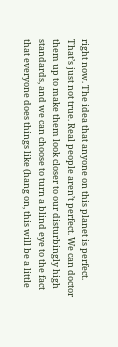right now. The idea that anyone on this planet is perfect. That’s just not true. Real people aren’t perfect. We can doctor them up to make them look closer to our disturbingly high standards, and we can choose to turn a blind eye to the fact that everyone does things like (hang on, this will be a little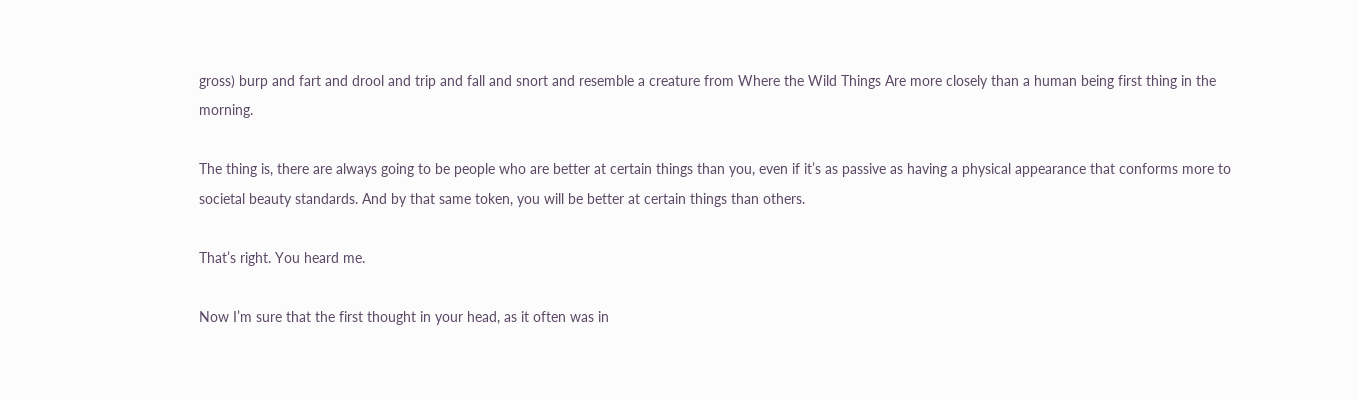gross) burp and fart and drool and trip and fall and snort and resemble a creature from Where the Wild Things Are more closely than a human being first thing in the morning.

The thing is, there are always going to be people who are better at certain things than you, even if it’s as passive as having a physical appearance that conforms more to societal beauty standards. And by that same token, you will be better at certain things than others.

That’s right. You heard me.

Now I’m sure that the first thought in your head, as it often was in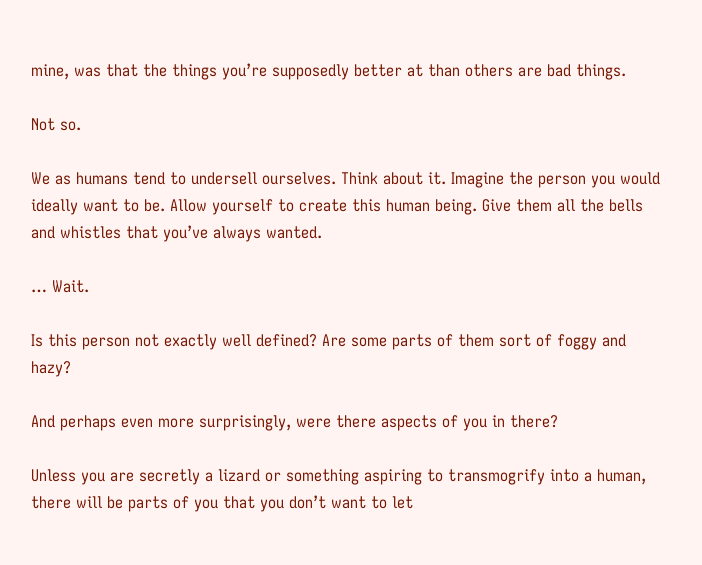mine, was that the things you’re supposedly better at than others are bad things.

Not so.

We as humans tend to undersell ourselves. Think about it. Imagine the person you would ideally want to be. Allow yourself to create this human being. Give them all the bells and whistles that you’ve always wanted.

… Wait.

Is this person not exactly well defined? Are some parts of them sort of foggy and hazy?

And perhaps even more surprisingly, were there aspects of you in there?

Unless you are secretly a lizard or something aspiring to transmogrify into a human, there will be parts of you that you don’t want to let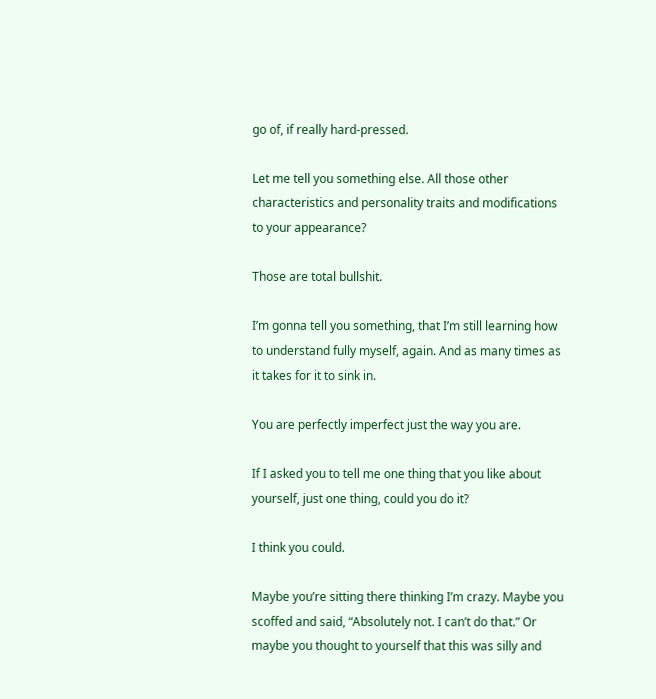go of, if really hard-pressed.

Let me tell you something else. All those other characteristics and personality traits and modifications to your appearance?

Those are total bullshit.

I’m gonna tell you something, that I’m still learning how to understand fully myself, again. And as many times as it takes for it to sink in.

You are perfectly imperfect just the way you are.

If I asked you to tell me one thing that you like about yourself, just one thing, could you do it?

I think you could.

Maybe you’re sitting there thinking I’m crazy. Maybe you scoffed and said, “Absolutely not. I can’t do that.” Or maybe you thought to yourself that this was silly and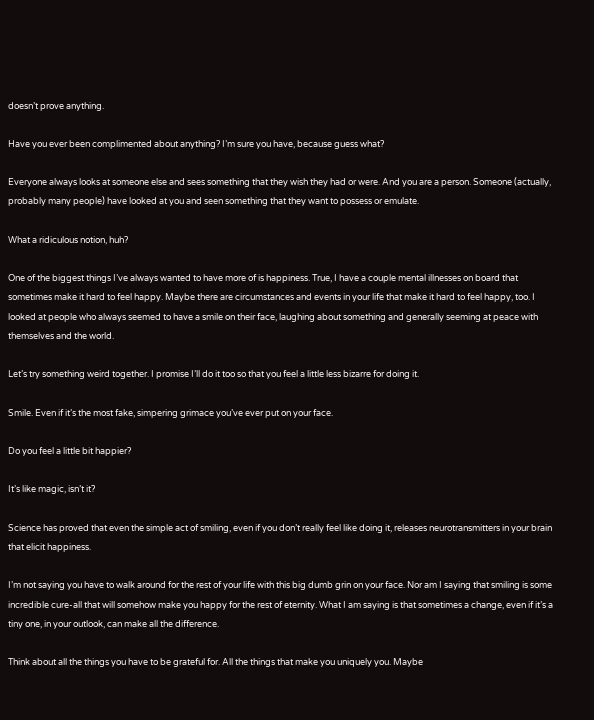doesn’t prove anything.

Have you ever been complimented about anything? I’m sure you have, because guess what?

Everyone always looks at someone else and sees something that they wish they had or were. And you are a person. Someone (actually, probably many people) have looked at you and seen something that they want to possess or emulate.

What a ridiculous notion, huh?

One of the biggest things I’ve always wanted to have more of is happiness. True, I have a couple mental illnesses on board that sometimes make it hard to feel happy. Maybe there are circumstances and events in your life that make it hard to feel happy, too. I looked at people who always seemed to have a smile on their face, laughing about something and generally seeming at peace with themselves and the world.

Let’s try something weird together. I promise I’ll do it too so that you feel a little less bizarre for doing it.

Smile. Even if it’s the most fake, simpering grimace you’ve ever put on your face.

Do you feel a little bit happier?

It’s like magic, isn’t it?

Science has proved that even the simple act of smiling, even if you don’t really feel like doing it, releases neurotransmitters in your brain that elicit happiness.

I’m not saying you have to walk around for the rest of your life with this big dumb grin on your face. Nor am I saying that smiling is some incredible cure-all that will somehow make you happy for the rest of eternity. What I am saying is that sometimes a change, even if it’s a tiny one, in your outlook, can make all the difference.

Think about all the things you have to be grateful for. All the things that make you uniquely you. Maybe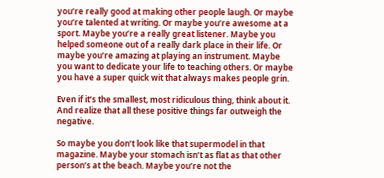you’re really good at making other people laugh. Or maybe you’re talented at writing. Or maybe you’re awesome at a sport. Maybe you’re a really great listener. Maybe you helped someone out of a really dark place in their life. Or maybe you’re amazing at playing an instrument. Maybe you want to dedicate your life to teaching others. Or maybe you have a super quick wit that always makes people grin.

Even if it’s the smallest, most ridiculous thing, think about it. And realize that all these positive things far outweigh the negative.

So maybe you don’t look like that supermodel in that magazine. Maybe your stomach isn’t as flat as that other person’s at the beach. Maybe you’re not the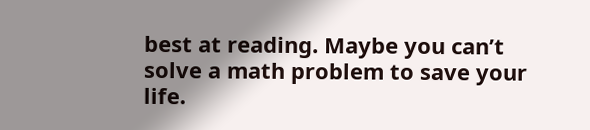best at reading. Maybe you can’t solve a math problem to save your life.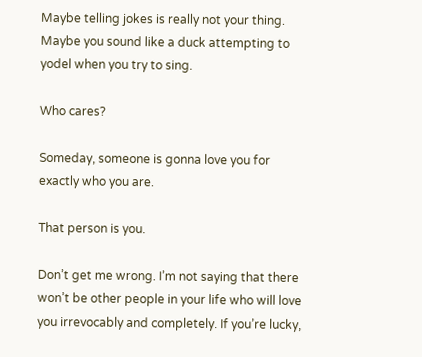Maybe telling jokes is really not your thing. Maybe you sound like a duck attempting to yodel when you try to sing.

Who cares?

Someday, someone is gonna love you for exactly who you are.

That person is you.

Don’t get me wrong. I’m not saying that there won’t be other people in your life who will love you irrevocably and completely. If you’re lucky,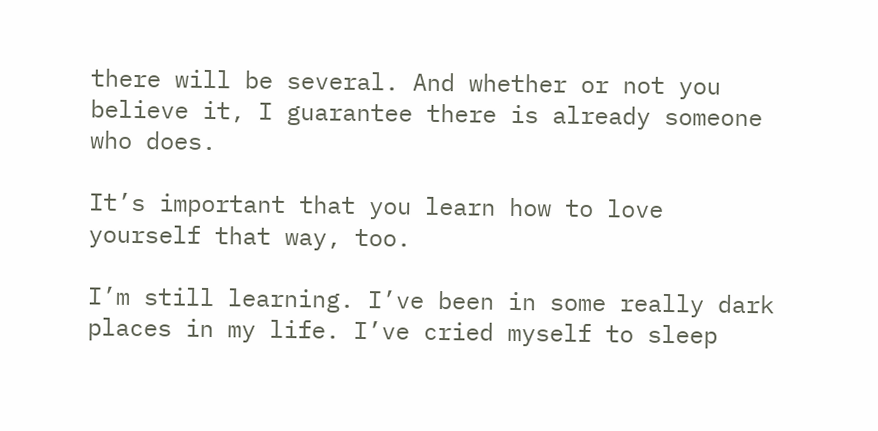there will be several. And whether or not you believe it, I guarantee there is already someone who does.

It’s important that you learn how to love yourself that way, too.

I’m still learning. I’ve been in some really dark places in my life. I’ve cried myself to sleep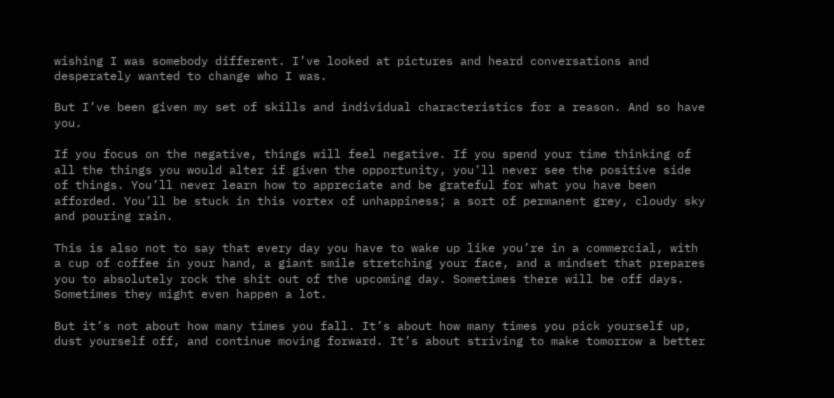wishing I was somebody different. I’ve looked at pictures and heard conversations and desperately wanted to change who I was.

But I’ve been given my set of skills and individual characteristics for a reason. And so have you.

If you focus on the negative, things will feel negative. If you spend your time thinking of all the things you would alter if given the opportunity, you’ll never see the positive side of things. You’ll never learn how to appreciate and be grateful for what you have been afforded. You’ll be stuck in this vortex of unhappiness; a sort of permanent grey, cloudy sky and pouring rain.

This is also not to say that every day you have to wake up like you’re in a commercial, with a cup of coffee in your hand, a giant smile stretching your face, and a mindset that prepares you to absolutely rock the shit out of the upcoming day. Sometimes there will be off days. Sometimes they might even happen a lot.

But it’s not about how many times you fall. It’s about how many times you pick yourself up, dust yourself off, and continue moving forward. It’s about striving to make tomorrow a better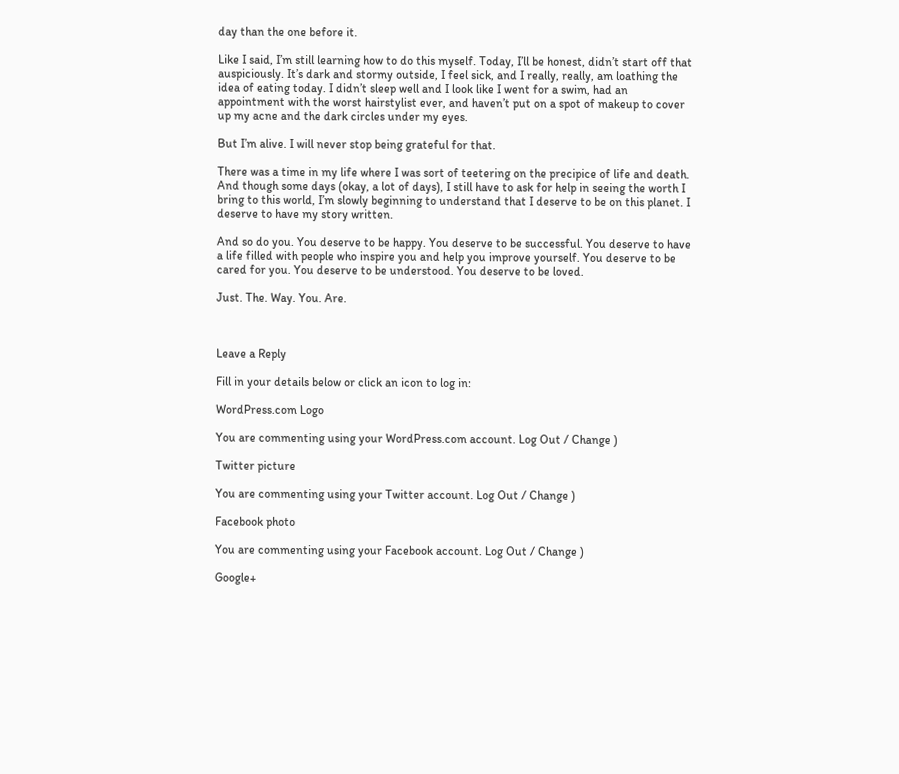day than the one before it.

Like I said, I’m still learning how to do this myself. Today, I’ll be honest, didn’t start off that auspiciously. It’s dark and stormy outside, I feel sick, and I really, really, am loathing the idea of eating today. I didn’t sleep well and I look like I went for a swim, had an appointment with the worst hairstylist ever, and haven’t put on a spot of makeup to cover up my acne and the dark circles under my eyes.

But I’m alive. I will never stop being grateful for that.

There was a time in my life where I was sort of teetering on the precipice of life and death. And though some days (okay, a lot of days), I still have to ask for help in seeing the worth I bring to this world, I’m slowly beginning to understand that I deserve to be on this planet. I deserve to have my story written.

And so do you. You deserve to be happy. You deserve to be successful. You deserve to have a life filled with people who inspire you and help you improve yourself. You deserve to be cared for you. You deserve to be understood. You deserve to be loved.

Just. The. Way. You. Are.



Leave a Reply

Fill in your details below or click an icon to log in:

WordPress.com Logo

You are commenting using your WordPress.com account. Log Out / Change )

Twitter picture

You are commenting using your Twitter account. Log Out / Change )

Facebook photo

You are commenting using your Facebook account. Log Out / Change )

Google+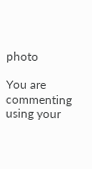photo

You are commenting using your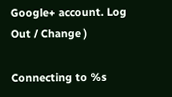Google+ account. Log Out / Change )

Connecting to %s